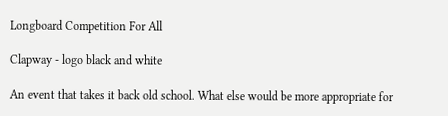Longboard Competition For All

Clapway - logo black and white

An event that takes it back old school. What else would be more appropriate for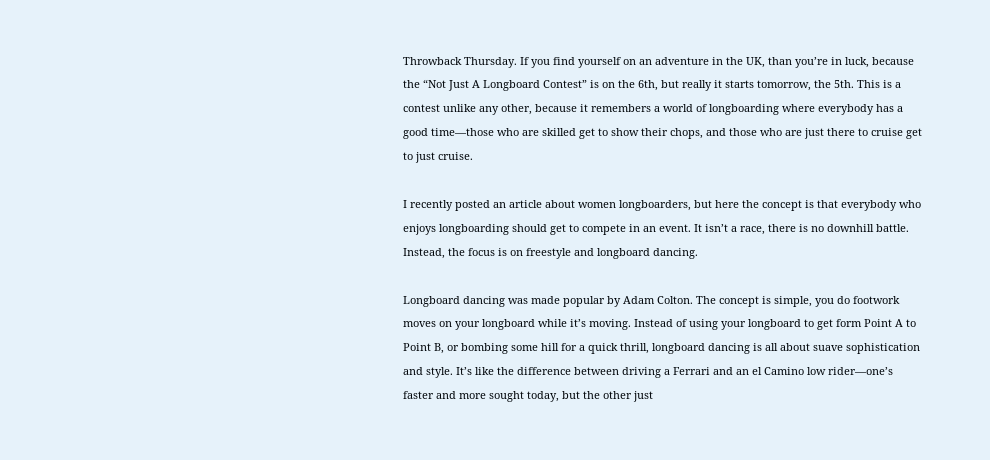Throwback Thursday. If you find yourself on an adventure in the UK, than you’re in luck, because the “Not Just A Longboard Contest” is on the 6th, but really it starts tomorrow, the 5th. This is a contest unlike any other, because it remembers a world of longboarding where everybody has a good time—those who are skilled get to show their chops, and those who are just there to cruise get to just cruise.

I recently posted an article about women longboarders, but here the concept is that everybody who enjoys longboarding should get to compete in an event. It isn’t a race, there is no downhill battle. Instead, the focus is on freestyle and longboard dancing.

Longboard dancing was made popular by Adam Colton. The concept is simple, you do footwork moves on your longboard while it’s moving. Instead of using your longboard to get form Point A to Point B, or bombing some hill for a quick thrill, longboard dancing is all about suave sophistication and style. It’s like the difference between driving a Ferrari and an el Camino low rider—one’s faster and more sought today, but the other just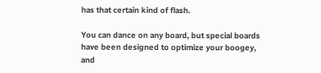has that certain kind of flash.

You can dance on any board, but special boards have been designed to optimize your boogey, and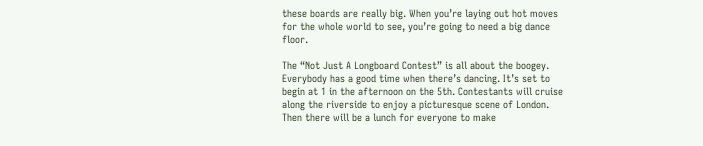these boards are really big. When you’re laying out hot moves for the whole world to see, you’re going to need a big dance floor.

The “Not Just A Longboard Contest” is all about the boogey. Everybody has a good time when there’s dancing. It’s set to begin at 1 in the afternoon on the 5th. Contestants will cruise along the riverside to enjoy a picturesque scene of London. Then there will be a lunch for everyone to make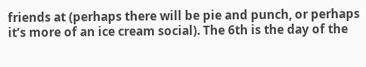friends at (perhaps there will be pie and punch, or perhaps it’s more of an ice cream social). The 6th is the day of the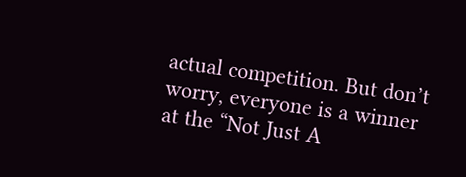actual competition. But don’t worry, everyone is a winner at the “Not Just A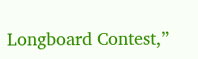Longboard Contest,”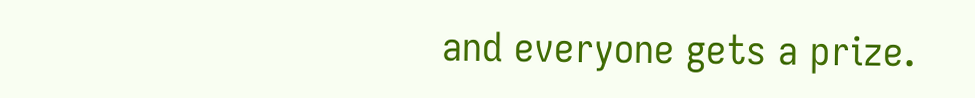and everyone gets a prize.